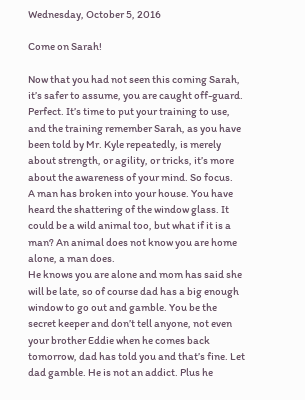Wednesday, October 5, 2016

Come on Sarah!

Now that you had not seen this coming Sarah, it’s safer to assume, you are caught off-guard. Perfect. It’s time to put your training to use, and the training remember Sarah, as you have been told by Mr. Kyle repeatedly, is merely about strength, or agility, or tricks, it’s more about the awareness of your mind. So focus.
A man has broken into your house. You have heard the shattering of the window glass. It could be a wild animal too, but what if it is a man? An animal does not know you are home alone, a man does.
He knows you are alone and mom has said she will be late, so of course dad has a big enough window to go out and gamble. You be the secret keeper and don’t tell anyone, not even your brother Eddie when he comes back tomorrow, dad has told you and that’s fine. Let dad gamble. He is not an addict. Plus he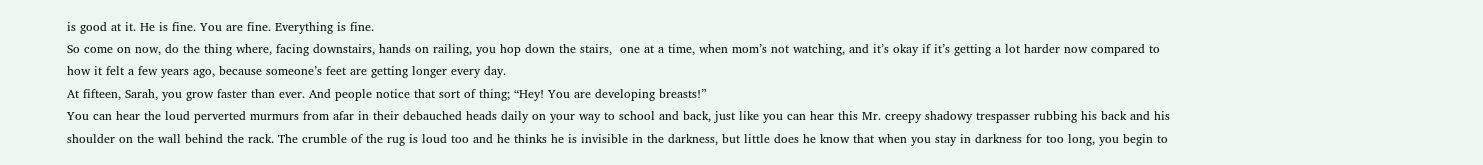is good at it. He is fine. You are fine. Everything is fine.
So come on now, do the thing where, facing downstairs, hands on railing, you hop down the stairs,  one at a time, when mom’s not watching, and it’s okay if it’s getting a lot harder now compared to how it felt a few years ago, because someone’s feet are getting longer every day.
At fifteen, Sarah, you grow faster than ever. And people notice that sort of thing; “Hey! You are developing breasts!”
You can hear the loud perverted murmurs from afar in their debauched heads daily on your way to school and back, just like you can hear this Mr. creepy shadowy trespasser rubbing his back and his shoulder on the wall behind the rack. The crumble of the rug is loud too and he thinks he is invisible in the darkness, but little does he know that when you stay in darkness for too long, you begin to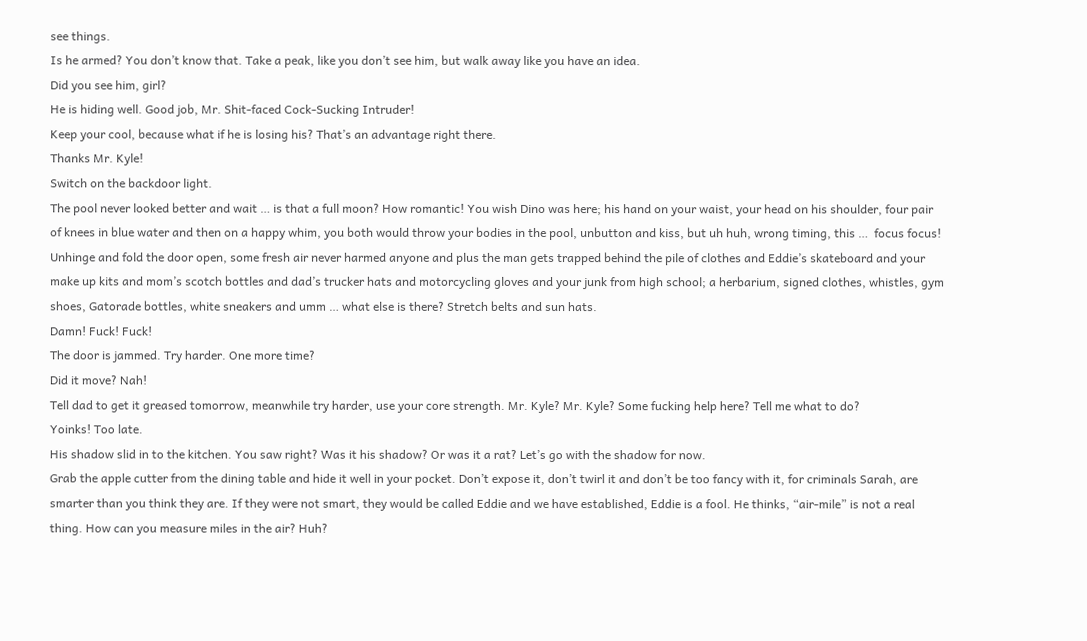see things.
Is he armed? You don’t know that. Take a peak, like you don’t see him, but walk away like you have an idea.
Did you see him, girl?
He is hiding well. Good job, Mr. Shit-faced Cock-Sucking Intruder!
Keep your cool, because what if he is losing his? That’s an advantage right there.
Thanks Mr. Kyle!
Switch on the backdoor light.
The pool never looked better and wait … is that a full moon? How romantic! You wish Dino was here; his hand on your waist, your head on his shoulder, four pair of knees in blue water and then on a happy whim, you both would throw your bodies in the pool, unbutton and kiss, but uh huh, wrong timing, this …  focus focus!
Unhinge and fold the door open, some fresh air never harmed anyone and plus the man gets trapped behind the pile of clothes and Eddie’s skateboard and your make up kits and mom’s scotch bottles and dad’s trucker hats and motorcycling gloves and your junk from high school; a herbarium, signed clothes, whistles, gym shoes, Gatorade bottles, white sneakers and umm … what else is there? Stretch belts and sun hats.
Damn! Fuck! Fuck!
The door is jammed. Try harder. One more time?
Did it move? Nah!
Tell dad to get it greased tomorrow, meanwhile try harder, use your core strength. Mr. Kyle? Mr. Kyle? Some fucking help here? Tell me what to do?
Yoinks! Too late.
His shadow slid in to the kitchen. You saw right? Was it his shadow? Or was it a rat? Let’s go with the shadow for now.
Grab the apple cutter from the dining table and hide it well in your pocket. Don’t expose it, don’t twirl it and don’t be too fancy with it, for criminals Sarah, are smarter than you think they are. If they were not smart, they would be called Eddie and we have established, Eddie is a fool. He thinks, “air-mile” is not a real thing. How can you measure miles in the air? Huh?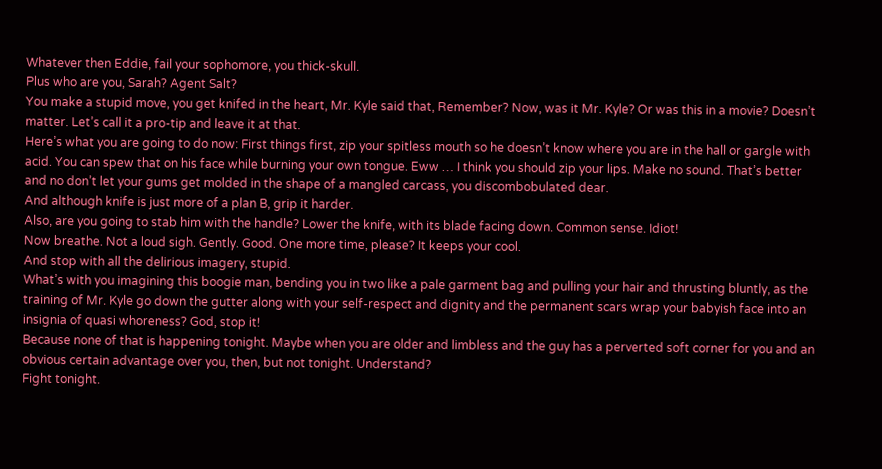Whatever then Eddie, fail your sophomore, you thick-skull.
Plus who are you, Sarah? Agent Salt?
You make a stupid move, you get knifed in the heart, Mr. Kyle said that, Remember? Now, was it Mr. Kyle? Or was this in a movie? Doesn’t matter. Let’s call it a pro-tip and leave it at that.
Here’s what you are going to do now: First things first, zip your spitless mouth so he doesn’t know where you are in the hall or gargle with acid. You can spew that on his face while burning your own tongue. Eww … I think you should zip your lips. Make no sound. That’s better and no don’t let your gums get molded in the shape of a mangled carcass, you discombobulated dear.
And although knife is just more of a plan B, grip it harder.
Also, are you going to stab him with the handle? Lower the knife, with its blade facing down. Common sense. Idiot!
Now breathe. Not a loud sigh. Gently. Good. One more time, please? It keeps your cool.
And stop with all the delirious imagery, stupid.
What’s with you imagining this boogie man, bending you in two like a pale garment bag and pulling your hair and thrusting bluntly, as the training of Mr. Kyle go down the gutter along with your self-respect and dignity and the permanent scars wrap your babyish face into an insignia of quasi whoreness? God, stop it!
Because none of that is happening tonight. Maybe when you are older and limbless and the guy has a perverted soft corner for you and an obvious certain advantage over you, then, but not tonight. Understand?
Fight tonight.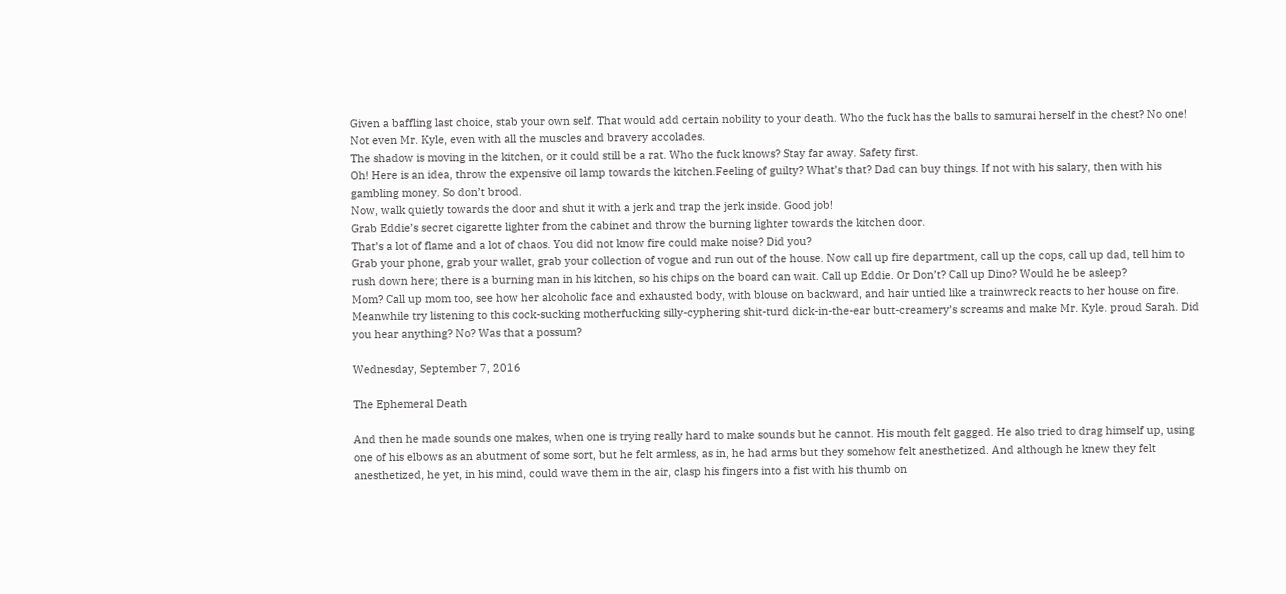Given a baffling last choice, stab your own self. That would add certain nobility to your death. Who the fuck has the balls to samurai herself in the chest? No one! Not even Mr. Kyle, even with all the muscles and bravery accolades.
The shadow is moving in the kitchen, or it could still be a rat. Who the fuck knows? Stay far away. Safety first.
Oh! Here is an idea, throw the expensive oil lamp towards the kitchen.Feeling of guilty? What’s that? Dad can buy things. If not with his salary, then with his gambling money. So don’t brood.
Now, walk quietly towards the door and shut it with a jerk and trap the jerk inside. Good job!
Grab Eddie’s secret cigarette lighter from the cabinet and throw the burning lighter towards the kitchen door.
That’s a lot of flame and a lot of chaos. You did not know fire could make noise? Did you?
Grab your phone, grab your wallet, grab your collection of vogue and run out of the house. Now call up fire department, call up the cops, call up dad, tell him to rush down here; there is a burning man in his kitchen, so his chips on the board can wait. Call up Eddie. Or Don’t? Call up Dino? Would he be asleep?
Mom? Call up mom too, see how her alcoholic face and exhausted body, with blouse on backward, and hair untied like a trainwreck reacts to her house on fire.
Meanwhile try listening to this cock-sucking motherfucking silly-cyphering shit-turd dick-in-the-ear butt-creamery’s screams and make Mr. Kyle. proud Sarah. Did you hear anything? No? Was that a possum?

Wednesday, September 7, 2016

The Ephemeral Death

And then he made sounds one makes, when one is trying really hard to make sounds but he cannot. His mouth felt gagged. He also tried to drag himself up, using one of his elbows as an abutment of some sort, but he felt armless, as in, he had arms but they somehow felt anesthetized. And although he knew they felt anesthetized, he yet, in his mind, could wave them in the air, clasp his fingers into a fist with his thumb on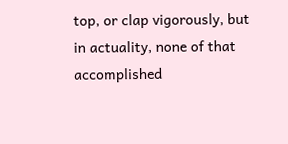top, or clap vigorously, but in actuality, none of that accomplished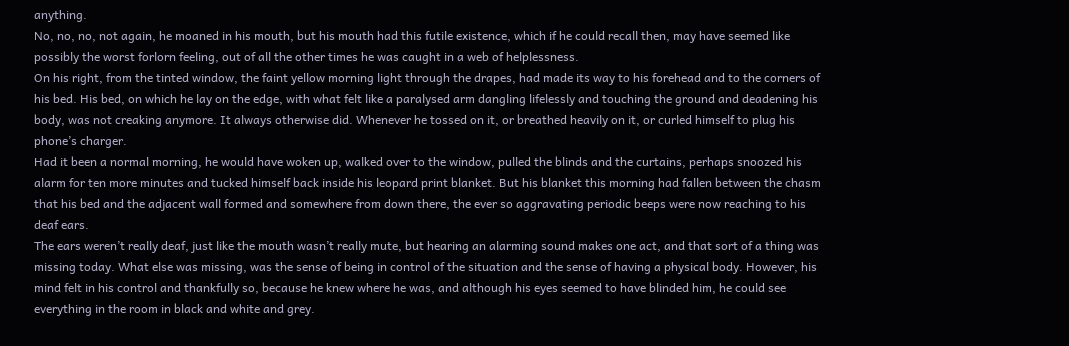anything.
No, no, no, not again, he moaned in his mouth, but his mouth had this futile existence, which if he could recall then, may have seemed like possibly the worst forlorn feeling, out of all the other times he was caught in a web of helplessness.
On his right, from the tinted window, the faint yellow morning light through the drapes, had made its way to his forehead and to the corners of his bed. His bed, on which he lay on the edge, with what felt like a paralysed arm dangling lifelessly and touching the ground and deadening his body, was not creaking anymore. It always otherwise did. Whenever he tossed on it, or breathed heavily on it, or curled himself to plug his phone’s charger.
Had it been a normal morning, he would have woken up, walked over to the window, pulled the blinds and the curtains, perhaps snoozed his alarm for ten more minutes and tucked himself back inside his leopard print blanket. But his blanket this morning had fallen between the chasm that his bed and the adjacent wall formed and somewhere from down there, the ever so aggravating periodic beeps were now reaching to his deaf ears.
The ears weren’t really deaf, just like the mouth wasn’t really mute, but hearing an alarming sound makes one act, and that sort of a thing was missing today. What else was missing, was the sense of being in control of the situation and the sense of having a physical body. However, his mind felt in his control and thankfully so, because he knew where he was, and although his eyes seemed to have blinded him, he could see everything in the room in black and white and grey.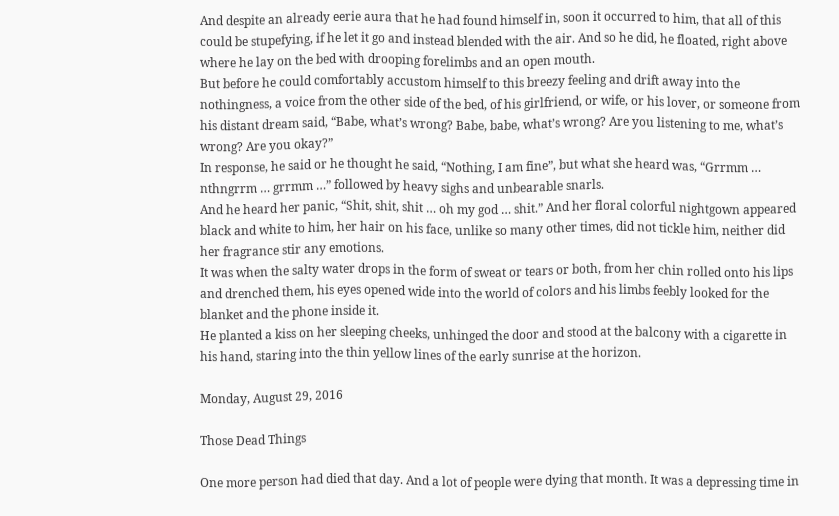And despite an already eerie aura that he had found himself in, soon it occurred to him, that all of this could be stupefying, if he let it go and instead blended with the air. And so he did, he floated, right above where he lay on the bed with drooping forelimbs and an open mouth.
But before he could comfortably accustom himself to this breezy feeling and drift away into the nothingness, a voice from the other side of the bed, of his girlfriend, or wife, or his lover, or someone from his distant dream said, “Babe, what’s wrong? Babe, babe, what’s wrong? Are you listening to me, what’s wrong? Are you okay?”
In response, he said or he thought he said, “Nothing, I am fine”, but what she heard was, “Grrmm … nthngrrm … grrmm …” followed by heavy sighs and unbearable snarls.
And he heard her panic, “Shit, shit, shit … oh my god … shit.” And her floral colorful nightgown appeared black and white to him, her hair on his face, unlike so many other times, did not tickle him, neither did her fragrance stir any emotions.
It was when the salty water drops in the form of sweat or tears or both, from her chin rolled onto his lips and drenched them, his eyes opened wide into the world of colors and his limbs feebly looked for the blanket and the phone inside it.
He planted a kiss on her sleeping cheeks, unhinged the door and stood at the balcony with a cigarette in his hand, staring into the thin yellow lines of the early sunrise at the horizon.

Monday, August 29, 2016

Those Dead Things

One more person had died that day. And a lot of people were dying that month. It was a depressing time in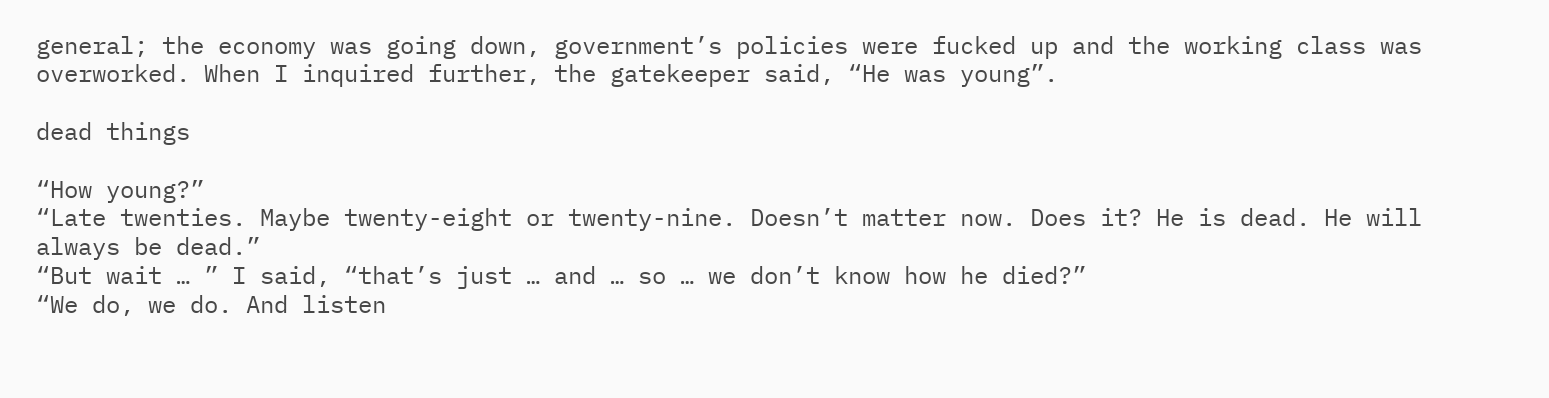general; the economy was going down, government’s policies were fucked up and the working class was overworked. When I inquired further, the gatekeeper said, “He was young”.

dead things

“How young?”
“Late twenties. Maybe twenty-eight or twenty-nine. Doesn’t matter now. Does it? He is dead. He will always be dead.”
“But wait … ” I said, “that’s just … and … so … we don’t know how he died?”
“We do, we do. And listen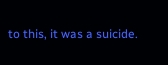to this, it was a suicide.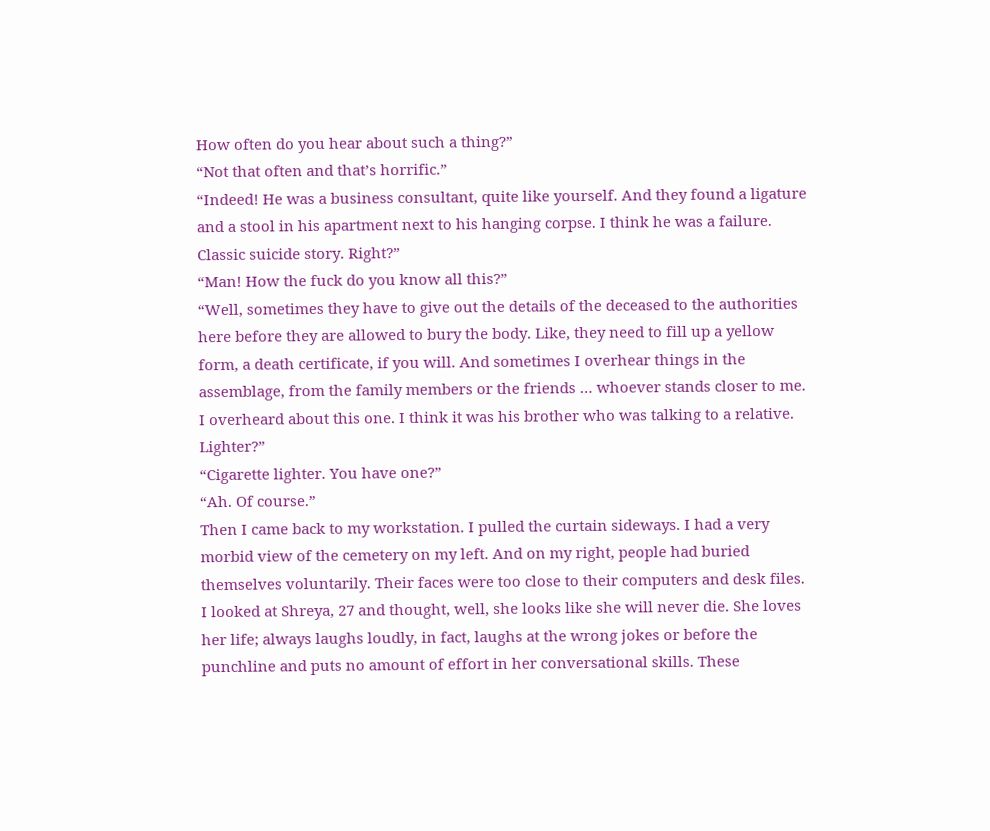How often do you hear about such a thing?”
“Not that often and that’s horrific.”
“Indeed! He was a business consultant, quite like yourself. And they found a ligature and a stool in his apartment next to his hanging corpse. I think he was a failure. Classic suicide story. Right?”
“Man! How the fuck do you know all this?”
“Well, sometimes they have to give out the details of the deceased to the authorities here before they are allowed to bury the body. Like, they need to fill up a yellow form, a death certificate, if you will. And sometimes I overhear things in the assemblage, from the family members or the friends … whoever stands closer to me.
I overheard about this one. I think it was his brother who was talking to a relative. Lighter?”
“Cigarette lighter. You have one?”
“Ah. Of course.”
Then I came back to my workstation. I pulled the curtain sideways. I had a very morbid view of the cemetery on my left. And on my right, people had buried themselves voluntarily. Their faces were too close to their computers and desk files.
I looked at Shreya, 27 and thought, well, she looks like she will never die. She loves her life; always laughs loudly, in fact, laughs at the wrong jokes or before the punchline and puts no amount of effort in her conversational skills. These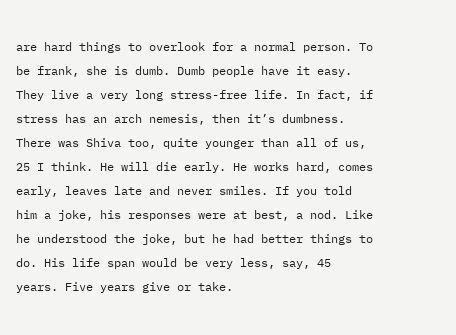are hard things to overlook for a normal person. To be frank, she is dumb. Dumb people have it easy. They live a very long stress-free life. In fact, if stress has an arch nemesis, then it’s dumbness.
There was Shiva too, quite younger than all of us, 25 I think. He will die early. He works hard, comes early, leaves late and never smiles. If you told him a joke, his responses were at best, a nod. Like he understood the joke, but he had better things to do. His life span would be very less, say, 45 years. Five years give or take.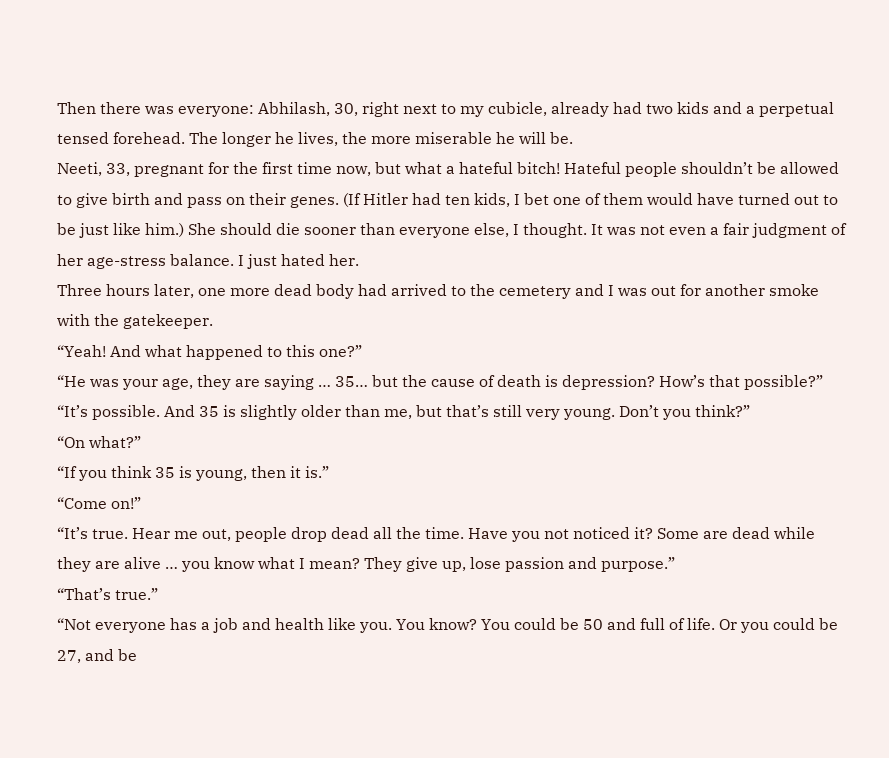Then there was everyone: Abhilash, 30, right next to my cubicle, already had two kids and a perpetual tensed forehead. The longer he lives, the more miserable he will be.
Neeti, 33, pregnant for the first time now, but what a hateful bitch! Hateful people shouldn’t be allowed to give birth and pass on their genes. (If Hitler had ten kids, I bet one of them would have turned out to be just like him.) She should die sooner than everyone else, I thought. It was not even a fair judgment of her age-stress balance. I just hated her.
Three hours later, one more dead body had arrived to the cemetery and I was out for another smoke with the gatekeeper.
“Yeah! And what happened to this one?”
“He was your age, they are saying … 35… but the cause of death is depression? How’s that possible?”
“It’s possible. And 35 is slightly older than me, but that’s still very young. Don’t you think?”
“On what?”
“If you think 35 is young, then it is.”
“Come on!”
“It’s true. Hear me out, people drop dead all the time. Have you not noticed it? Some are dead while they are alive … you know what I mean? They give up, lose passion and purpose.”
“That’s true.”
“Not everyone has a job and health like you. You know? You could be 50 and full of life. Or you could be 27, and be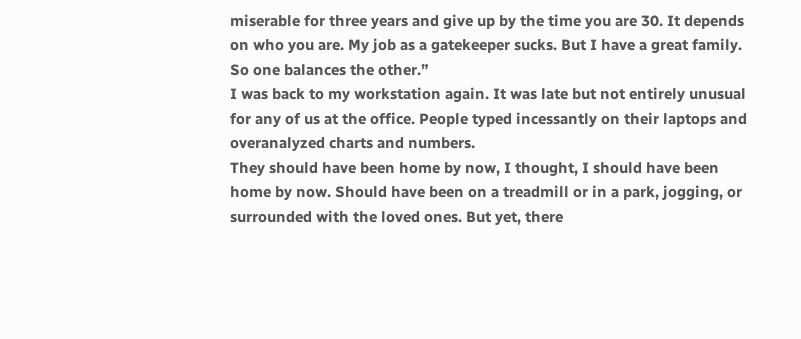miserable for three years and give up by the time you are 30. It depends on who you are. My job as a gatekeeper sucks. But I have a great family. So one balances the other.”
I was back to my workstation again. It was late but not entirely unusual for any of us at the office. People typed incessantly on their laptops and overanalyzed charts and numbers.
They should have been home by now, I thought, I should have been home by now. Should have been on a treadmill or in a park, jogging, or surrounded with the loved ones. But yet, there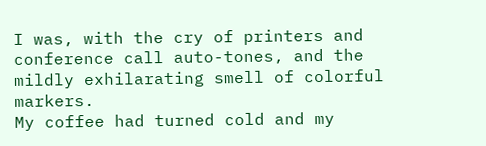I was, with the cry of printers and conference call auto-tones, and the mildly exhilarating smell of colorful markers.
My coffee had turned cold and my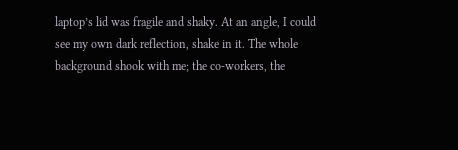laptop’s lid was fragile and shaky. At an angle, I could see my own dark reflection, shake in it. The whole background shook with me; the co-workers, the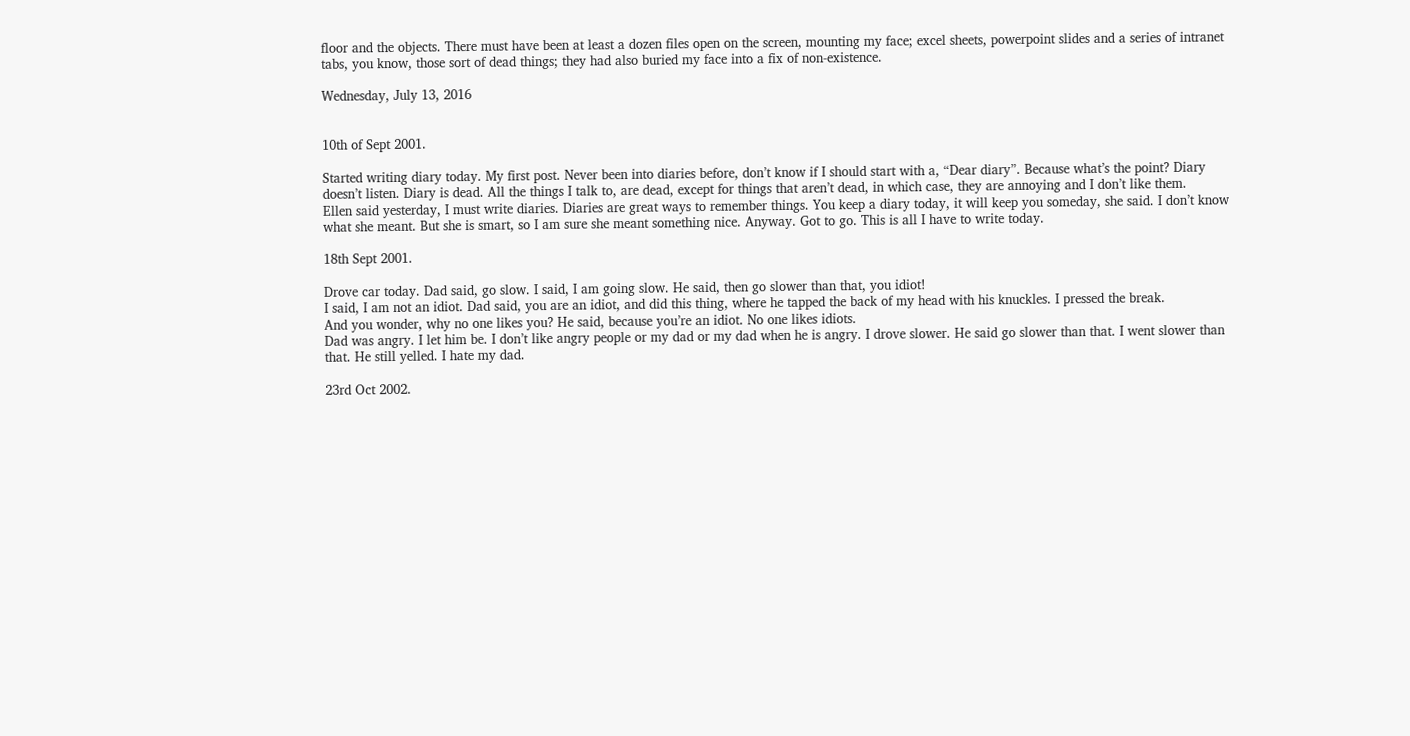floor and the objects. There must have been at least a dozen files open on the screen, mounting my face; excel sheets, powerpoint slides and a series of intranet tabs, you know, those sort of dead things; they had also buried my face into a fix of non-existence.

Wednesday, July 13, 2016


10th of Sept 2001.

Started writing diary today. My first post. Never been into diaries before, don’t know if I should start with a, “Dear diary”. Because what’s the point? Diary doesn’t listen. Diary is dead. All the things I talk to, are dead, except for things that aren’t dead, in which case, they are annoying and I don’t like them.
Ellen said yesterday, I must write diaries. Diaries are great ways to remember things. You keep a diary today, it will keep you someday, she said. I don’t know what she meant. But she is smart, so I am sure she meant something nice. Anyway. Got to go. This is all I have to write today.

18th Sept 2001.

Drove car today. Dad said, go slow. I said, I am going slow. He said, then go slower than that, you idiot!
I said, I am not an idiot. Dad said, you are an idiot, and did this thing, where he tapped the back of my head with his knuckles. I pressed the break.
And you wonder, why no one likes you? He said, because you’re an idiot. No one likes idiots.
Dad was angry. I let him be. I don’t like angry people or my dad or my dad when he is angry. I drove slower. He said go slower than that. I went slower than that. He still yelled. I hate my dad.

23rd Oct 2002.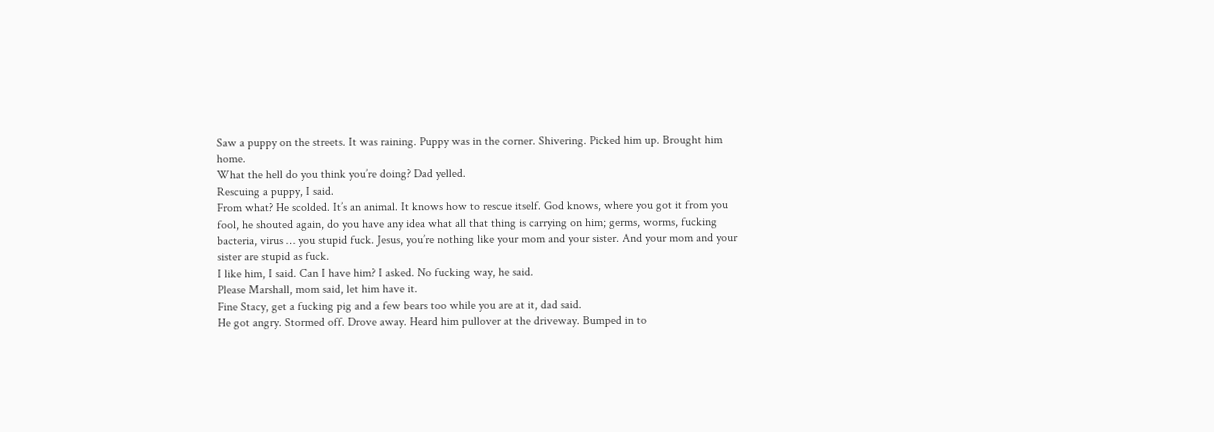Saw a puppy on the streets. It was raining. Puppy was in the corner. Shivering. Picked him up. Brought him home.
What the hell do you think you’re doing? Dad yelled.
Rescuing a puppy, I said.
From what? He scolded. It’s an animal. It knows how to rescue itself. God knows, where you got it from you fool, he shouted again, do you have any idea what all that thing is carrying on him; germs, worms, fucking bacteria, virus … you stupid fuck. Jesus, you’re nothing like your mom and your sister. And your mom and your sister are stupid as fuck.
I like him, I said. Can I have him? I asked. No fucking way, he said.
Please Marshall, mom said, let him have it.
Fine Stacy, get a fucking pig and a few bears too while you are at it, dad said.
He got angry. Stormed off. Drove away. Heard him pullover at the driveway. Bumped in to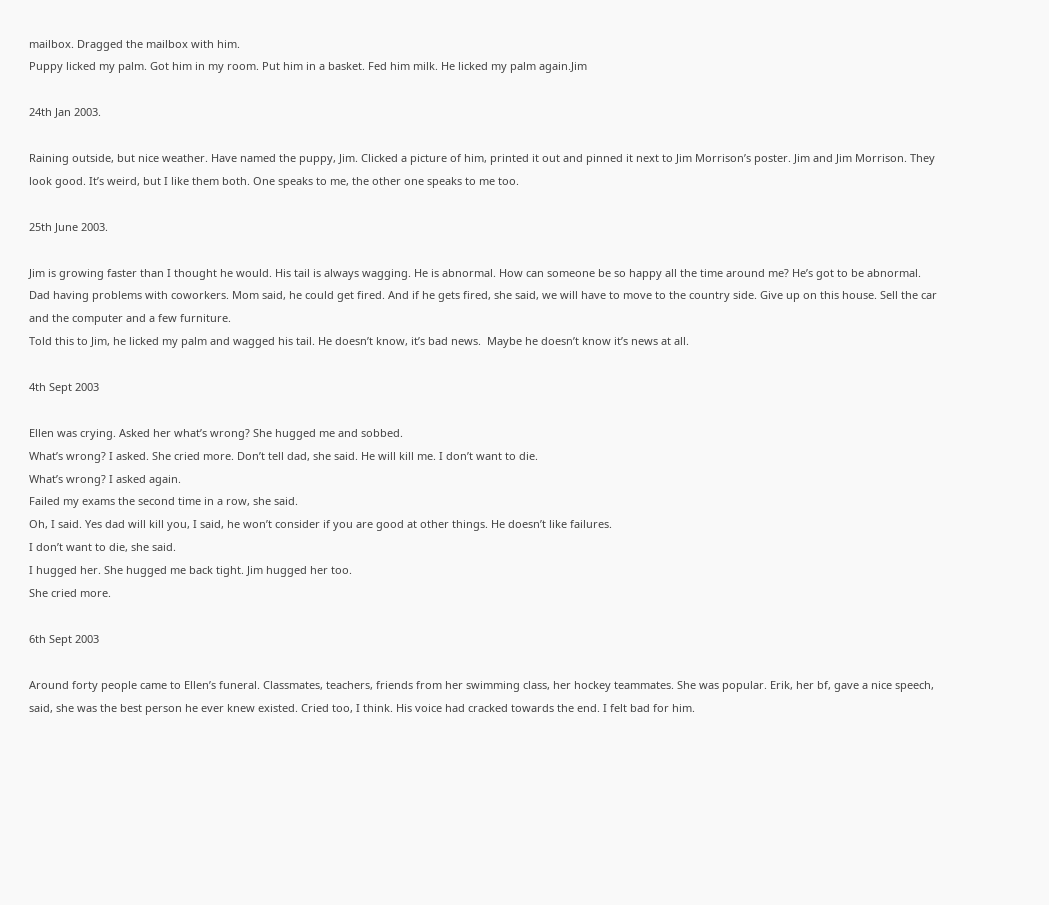mailbox. Dragged the mailbox with him.
Puppy licked my palm. Got him in my room. Put him in a basket. Fed him milk. He licked my palm again.Jim

24th Jan 2003.

Raining outside, but nice weather. Have named the puppy, Jim. Clicked a picture of him, printed it out and pinned it next to Jim Morrison’s poster. Jim and Jim Morrison. They look good. It’s weird, but I like them both. One speaks to me, the other one speaks to me too.

25th June 2003.

Jim is growing faster than I thought he would. His tail is always wagging. He is abnormal. How can someone be so happy all the time around me? He’s got to be abnormal.
Dad having problems with coworkers. Mom said, he could get fired. And if he gets fired, she said, we will have to move to the country side. Give up on this house. Sell the car and the computer and a few furniture.
Told this to Jim, he licked my palm and wagged his tail. He doesn’t know, it’s bad news.  Maybe he doesn’t know it’s news at all.

4th Sept 2003

Ellen was crying. Asked her what’s wrong? She hugged me and sobbed.
What’s wrong? I asked. She cried more. Don’t tell dad, she said. He will kill me. I don’t want to die.
What’s wrong? I asked again.
Failed my exams the second time in a row, she said.
Oh, I said. Yes dad will kill you, I said, he won’t consider if you are good at other things. He doesn’t like failures.
I don’t want to die, she said.
I hugged her. She hugged me back tight. Jim hugged her too.
She cried more.

6th Sept 2003

Around forty people came to Ellen’s funeral. Classmates, teachers, friends from her swimming class, her hockey teammates. She was popular. Erik, her bf, gave a nice speech, said, she was the best person he ever knew existed. Cried too, I think. His voice had cracked towards the end. I felt bad for him.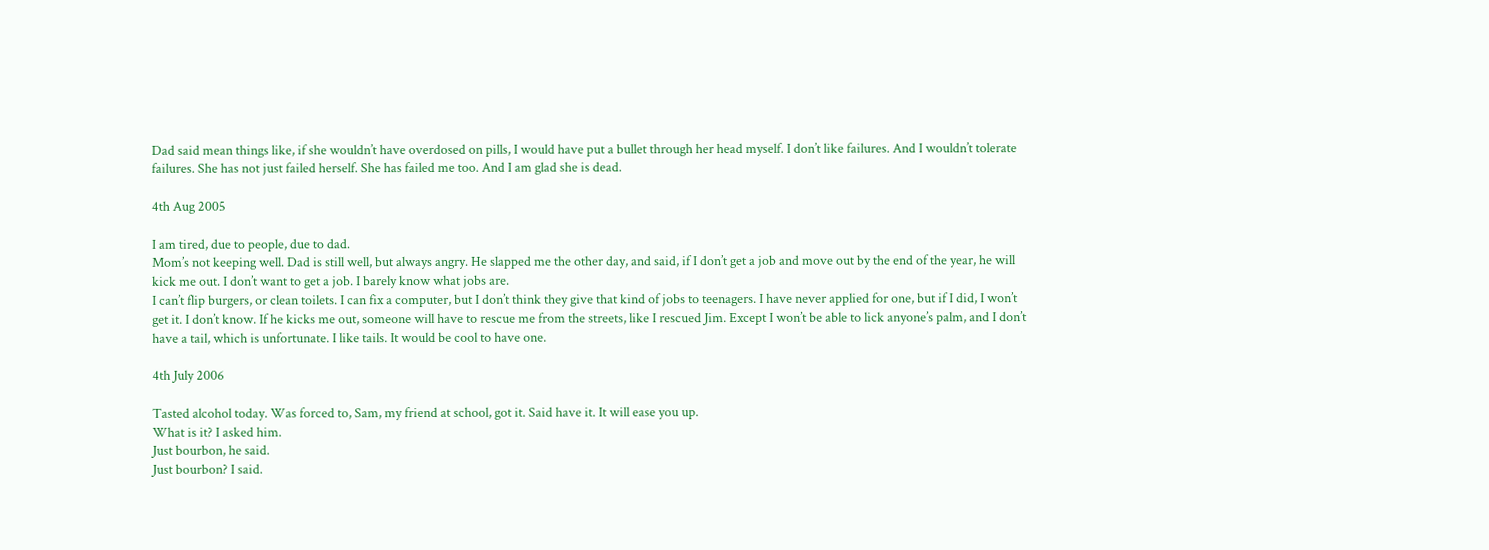Dad said mean things like, if she wouldn’t have overdosed on pills, I would have put a bullet through her head myself. I don’t like failures. And I wouldn’t tolerate failures. She has not just failed herself. She has failed me too. And I am glad she is dead.

4th Aug 2005

I am tired, due to people, due to dad.
Mom’s not keeping well. Dad is still well, but always angry. He slapped me the other day, and said, if I don’t get a job and move out by the end of the year, he will kick me out. I don’t want to get a job. I barely know what jobs are.
I can’t flip burgers, or clean toilets. I can fix a computer, but I don’t think they give that kind of jobs to teenagers. I have never applied for one, but if I did, I won’t get it. I don’t know. If he kicks me out, someone will have to rescue me from the streets, like I rescued Jim. Except I won’t be able to lick anyone’s palm, and I don’t have a tail, which is unfortunate. I like tails. It would be cool to have one.

4th July 2006

Tasted alcohol today. Was forced to, Sam, my friend at school, got it. Said have it. It will ease you up.
What is it? I asked him.
Just bourbon, he said.
Just bourbon? I said.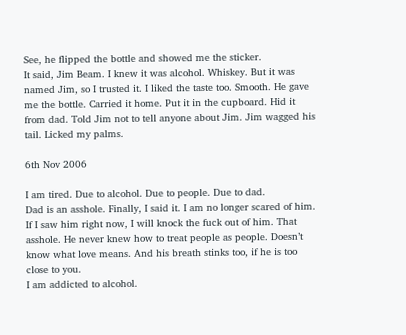See, he flipped the bottle and showed me the sticker.
It said, Jim Beam. I knew it was alcohol. Whiskey. But it was named Jim, so I trusted it. I liked the taste too. Smooth. He gave me the bottle. Carried it home. Put it in the cupboard. Hid it from dad. Told Jim not to tell anyone about Jim. Jim wagged his tail. Licked my palms.

6th Nov 2006

I am tired. Due to alcohol. Due to people. Due to dad.
Dad is an asshole. Finally, I said it. I am no longer scared of him. If I saw him right now, I will knock the fuck out of him. That asshole. He never knew how to treat people as people. Doesn’t know what love means. And his breath stinks too, if he is too close to you.
I am addicted to alcohol.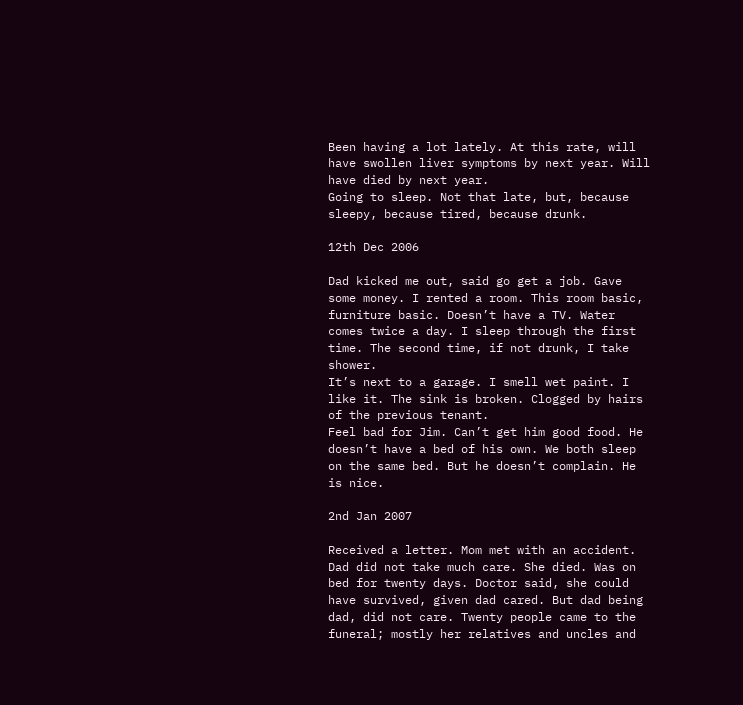Been having a lot lately. At this rate, will have swollen liver symptoms by next year. Will have died by next year.
Going to sleep. Not that late, but, because sleepy, because tired, because drunk.

12th Dec 2006

Dad kicked me out, said go get a job. Gave some money. I rented a room. This room basic, furniture basic. Doesn’t have a TV. Water comes twice a day. I sleep through the first time. The second time, if not drunk, I take shower.
It’s next to a garage. I smell wet paint. I like it. The sink is broken. Clogged by hairs of the previous tenant.
Feel bad for Jim. Can’t get him good food. He doesn’t have a bed of his own. We both sleep on the same bed. But he doesn’t complain. He is nice.

2nd Jan 2007

Received a letter. Mom met with an accident. Dad did not take much care. She died. Was on bed for twenty days. Doctor said, she could have survived, given dad cared. But dad being dad, did not care. Twenty people came to the funeral; mostly her relatives and uncles and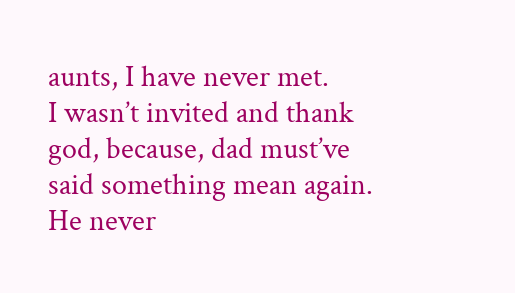aunts, I have never met.
I wasn’t invited and thank god, because, dad must’ve said something mean again. He never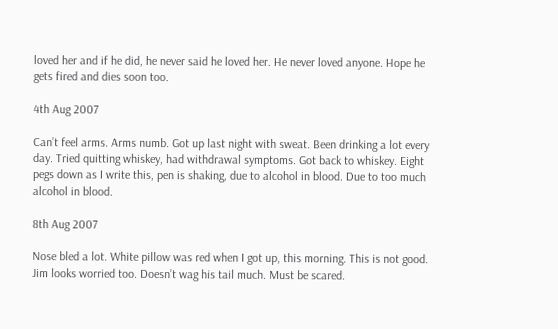loved her and if he did, he never said he loved her. He never loved anyone. Hope he gets fired and dies soon too.

4th Aug 2007

Can’t feel arms. Arms numb. Got up last night with sweat. Been drinking a lot every day. Tried quitting whiskey, had withdrawal symptoms. Got back to whiskey. Eight pegs down as I write this, pen is shaking, due to alcohol in blood. Due to too much alcohol in blood.

8th Aug 2007

Nose bled a lot. White pillow was red when I got up, this morning. This is not good. Jim looks worried too. Doesn’t wag his tail much. Must be scared.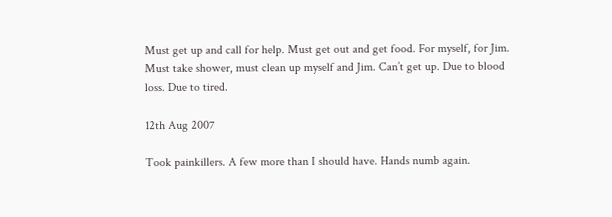Must get up and call for help. Must get out and get food. For myself, for Jim. Must take shower, must clean up myself and Jim. Can’t get up. Due to blood loss. Due to tired.

12th Aug 2007

Took painkillers. A few more than I should have. Hands numb again.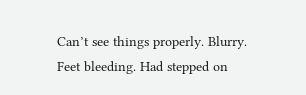Can’t see things properly. Blurry. Feet bleeding. Had stepped on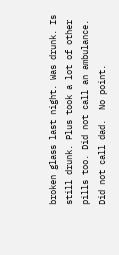broken glass last night. Was drunk. Is still drunk. Plus took a lot of other pills too. Did not call an ambulance. Did not call dad.  No point.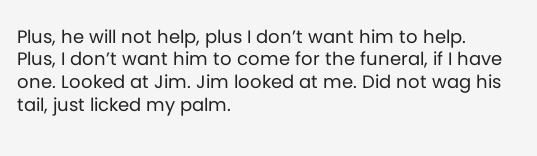Plus, he will not help, plus I don’t want him to help.
Plus, I don’t want him to come for the funeral, if I have one. Looked at Jim. Jim looked at me. Did not wag his tail, just licked my palm.